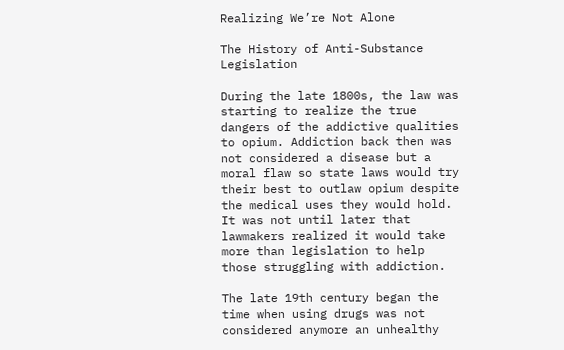Realizing We’re Not Alone

The History of Anti-Substance Legislation

During the late 1800s, the law was starting to realize the true dangers of the addictive qualities to opium. Addiction back then was not considered a disease but a moral flaw so state laws would try their best to outlaw opium despite the medical uses they would hold. It was not until later that lawmakers realized it would take more than legislation to help those struggling with addiction.

The late 19th century began the time when using drugs was not considered anymore an unhealthy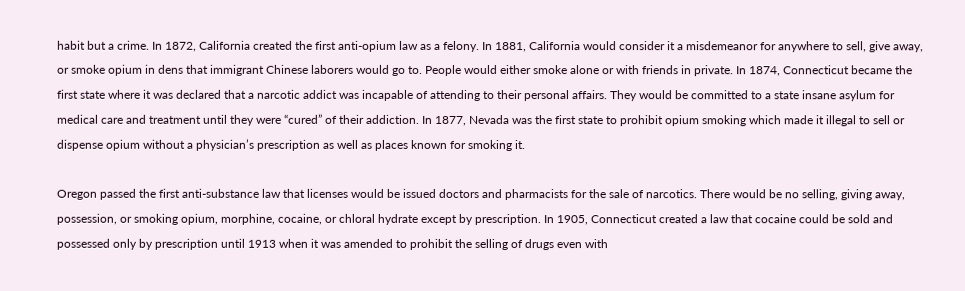habit but a crime. In 1872, California created the first anti-opium law as a felony. In 1881, California would consider it a misdemeanor for anywhere to sell, give away, or smoke opium in dens that immigrant Chinese laborers would go to. People would either smoke alone or with friends in private. In 1874, Connecticut became the first state where it was declared that a narcotic addict was incapable of attending to their personal affairs. They would be committed to a state insane asylum for medical care and treatment until they were “cured” of their addiction. In 1877, Nevada was the first state to prohibit opium smoking which made it illegal to sell or dispense opium without a physician’s prescription as well as places known for smoking it.

Oregon passed the first anti-substance law that licenses would be issued doctors and pharmacists for the sale of narcotics. There would be no selling, giving away, possession, or smoking opium, morphine, cocaine, or chloral hydrate except by prescription. In 1905, Connecticut created a law that cocaine could be sold and possessed only by prescription until 1913 when it was amended to prohibit the selling of drugs even with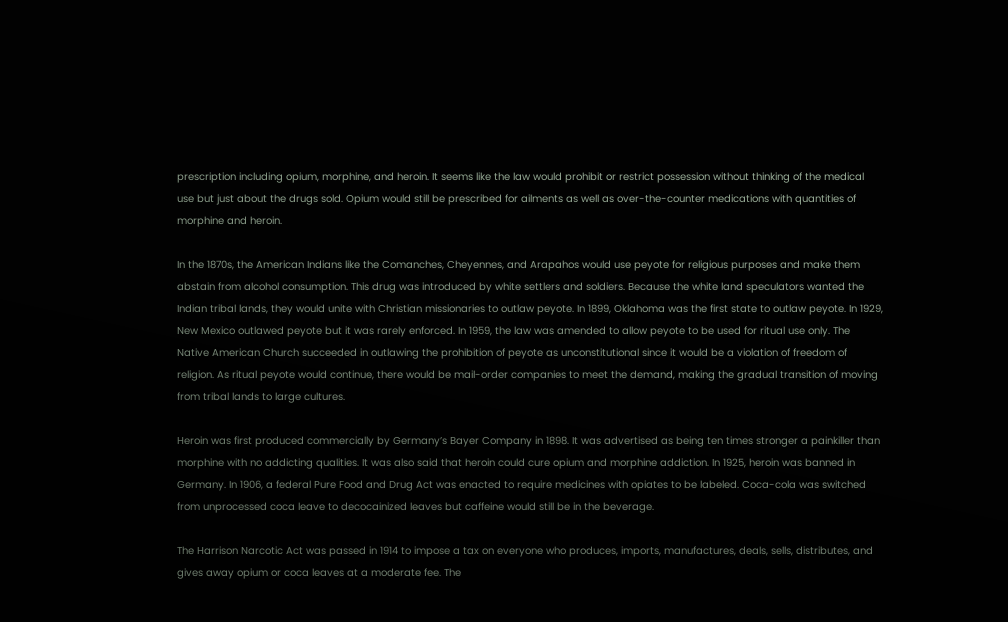prescription including opium, morphine, and heroin. It seems like the law would prohibit or restrict possession without thinking of the medical use but just about the drugs sold. Opium would still be prescribed for ailments as well as over-the-counter medications with quantities of morphine and heroin.

In the 1870s, the American Indians like the Comanches, Cheyennes, and Arapahos would use peyote for religious purposes and make them abstain from alcohol consumption. This drug was introduced by white settlers and soldiers. Because the white land speculators wanted the Indian tribal lands, they would unite with Christian missionaries to outlaw peyote. In 1899, Oklahoma was the first state to outlaw peyote. In 1929, New Mexico outlawed peyote but it was rarely enforced. In 1959, the law was amended to allow peyote to be used for ritual use only. The Native American Church succeeded in outlawing the prohibition of peyote as unconstitutional since it would be a violation of freedom of religion. As ritual peyote would continue, there would be mail-order companies to meet the demand, making the gradual transition of moving from tribal lands to large cultures.

Heroin was first produced commercially by Germany’s Bayer Company in 1898. It was advertised as being ten times stronger a painkiller than morphine with no addicting qualities. It was also said that heroin could cure opium and morphine addiction. In 1925, heroin was banned in Germany. In 1906, a federal Pure Food and Drug Act was enacted to require medicines with opiates to be labeled. Coca-cola was switched from unprocessed coca leave to decocainized leaves but caffeine would still be in the beverage.

The Harrison Narcotic Act was passed in 1914 to impose a tax on everyone who produces, imports, manufactures, deals, sells, distributes, and gives away opium or coca leaves at a moderate fee. The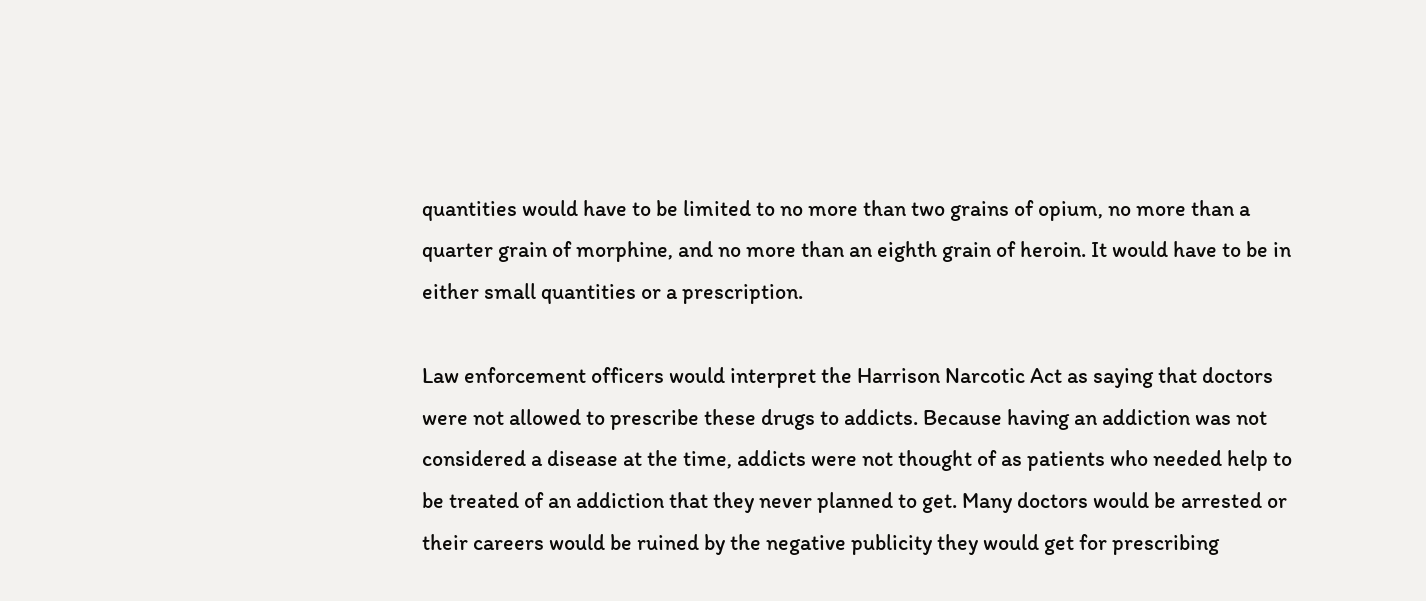quantities would have to be limited to no more than two grains of opium, no more than a quarter grain of morphine, and no more than an eighth grain of heroin. It would have to be in either small quantities or a prescription.

Law enforcement officers would interpret the Harrison Narcotic Act as saying that doctors were not allowed to prescribe these drugs to addicts. Because having an addiction was not considered a disease at the time, addicts were not thought of as patients who needed help to be treated of an addiction that they never planned to get. Many doctors would be arrested or their careers would be ruined by the negative publicity they would get for prescribing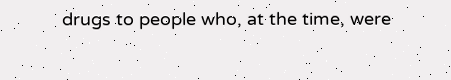drugs to people who, at the time, were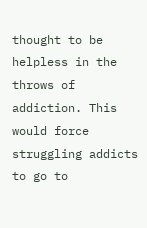thought to be helpless in the throws of addiction. This would force struggling addicts to go to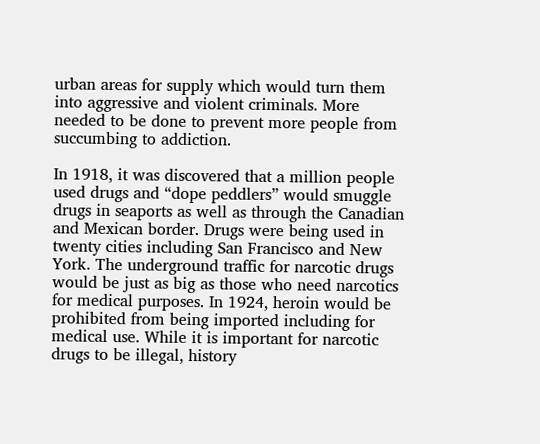urban areas for supply which would turn them into aggressive and violent criminals. More needed to be done to prevent more people from succumbing to addiction.

In 1918, it was discovered that a million people used drugs and “dope peddlers” would smuggle drugs in seaports as well as through the Canadian and Mexican border. Drugs were being used in twenty cities including San Francisco and New York. The underground traffic for narcotic drugs would be just as big as those who need narcotics for medical purposes. In 1924, heroin would be prohibited from being imported including for medical use. While it is important for narcotic drugs to be illegal, history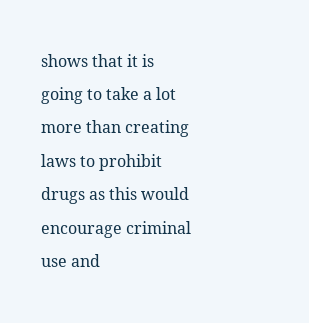shows that it is going to take a lot more than creating laws to prohibit drugs as this would encourage criminal use and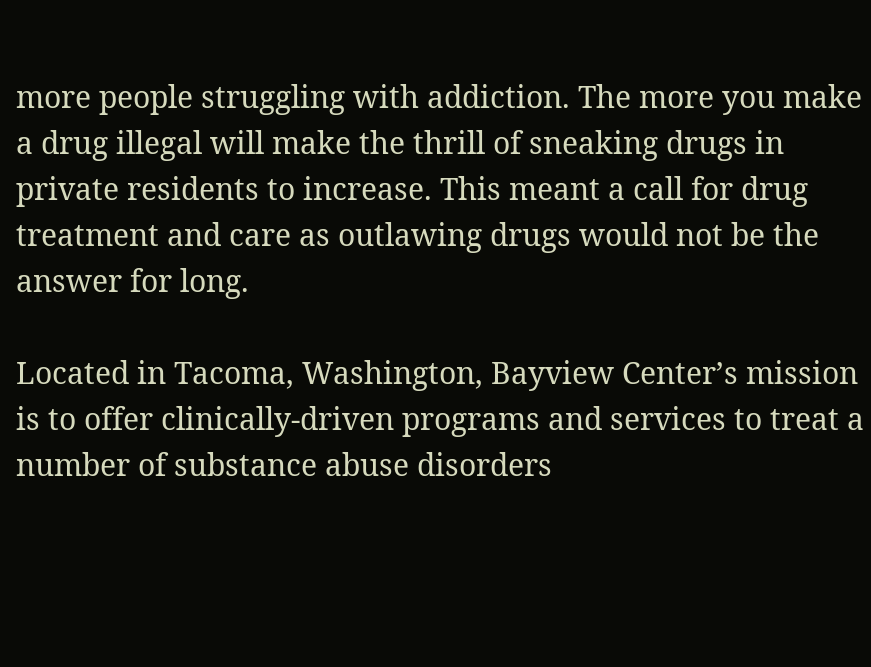more people struggling with addiction. The more you make a drug illegal will make the thrill of sneaking drugs in private residents to increase. This meant a call for drug treatment and care as outlawing drugs would not be the answer for long.

Located in Tacoma, Washington, Bayview Center’s mission is to offer clinically-driven programs and services to treat a number of substance abuse disorders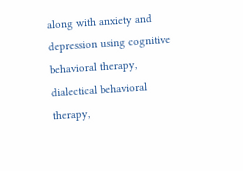along with anxiety and depression using cognitive behavioral therapy, dialectical behavioral therapy,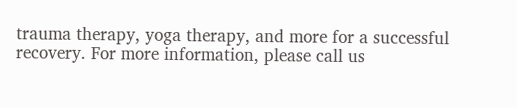trauma therapy, yoga therapy, and more for a successful recovery. For more information, please call us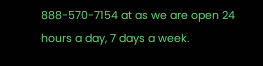888-570-7154 at as we are open 24 hours a day, 7 days a week.